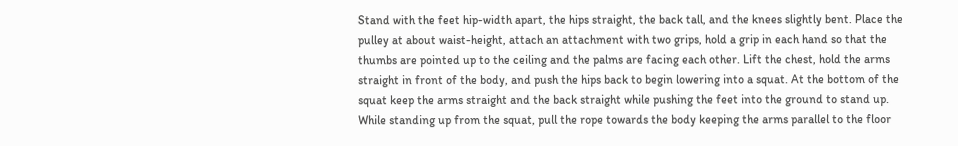Stand with the feet hip-width apart, the hips straight, the back tall, and the knees slightly bent. Place the pulley at about waist-height, attach an attachment with two grips, hold a grip in each hand so that the thumbs are pointed up to the ceiling and the palms are facing each other. Lift the chest, hold the arms straight in front of the body, and push the hips back to begin lowering into a squat. At the bottom of the squat keep the arms straight and the back straight while pushing the feet into the ground to stand up. While standing up from the squat, pull the rope towards the body keeping the arms parallel to the floor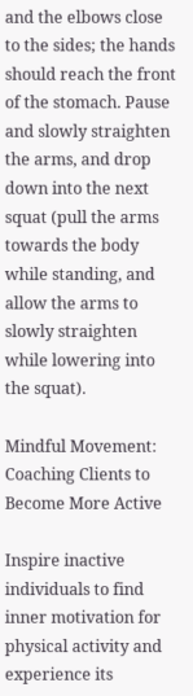and the elbows close to the sides; the hands should reach the front of the stomach. Pause and slowly straighten the arms, and drop down into the next squat (pull the arms towards the body while standing, and allow the arms to slowly straighten while lowering into the squat).

Mindful Movement: Coaching Clients to Become More Active

Inspire inactive individuals to find inner motivation for physical activity and experience its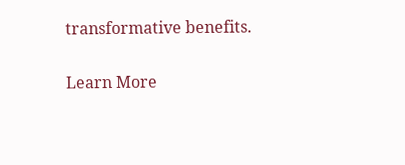transformative benefits.

Learn More